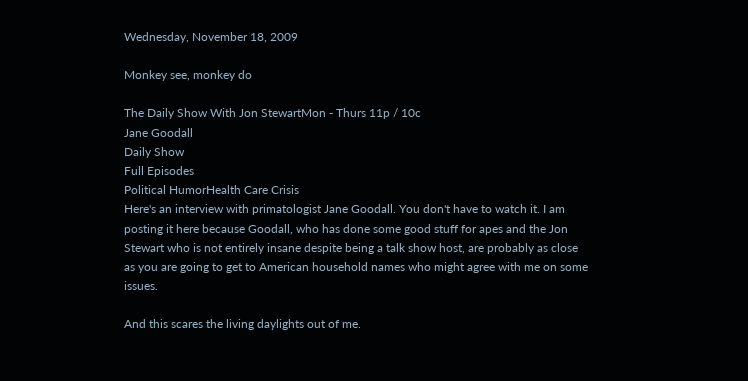Wednesday, November 18, 2009

Monkey see, monkey do

The Daily Show With Jon StewartMon - Thurs 11p / 10c
Jane Goodall
Daily Show
Full Episodes
Political HumorHealth Care Crisis
Here's an interview with primatologist Jane Goodall. You don't have to watch it. I am posting it here because Goodall, who has done some good stuff for apes and the Jon Stewart who is not entirely insane despite being a talk show host, are probably as close as you are going to get to American household names who might agree with me on some issues.

And this scares the living daylights out of me.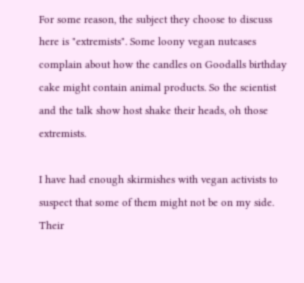For some reason, the subject they choose to discuss here is "extremists". Some loony vegan nutcases complain about how the candles on Goodalls birthday cake might contain animal products. So the scientist and the talk show host shake their heads, oh those extremists.

I have had enough skirmishes with vegan activists to suspect that some of them might not be on my side. Their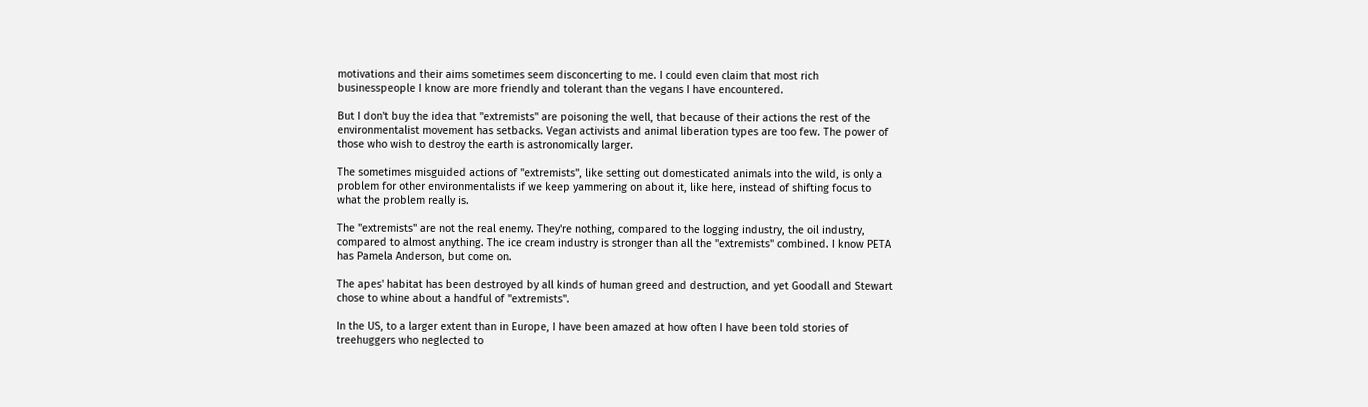motivations and their aims sometimes seem disconcerting to me. I could even claim that most rich businesspeople I know are more friendly and tolerant than the vegans I have encountered.

But I don't buy the idea that "extremists" are poisoning the well, that because of their actions the rest of the environmentalist movement has setbacks. Vegan activists and animal liberation types are too few. The power of those who wish to destroy the earth is astronomically larger.

The sometimes misguided actions of "extremists", like setting out domesticated animals into the wild, is only a problem for other environmentalists if we keep yammering on about it, like here, instead of shifting focus to what the problem really is.

The "extremists" are not the real enemy. They're nothing, compared to the logging industry, the oil industry, compared to almost anything. The ice cream industry is stronger than all the "extremists" combined. I know PETA has Pamela Anderson, but come on.

The apes' habitat has been destroyed by all kinds of human greed and destruction, and yet Goodall and Stewart chose to whine about a handful of "extremists".

In the US, to a larger extent than in Europe, I have been amazed at how often I have been told stories of treehuggers who neglected to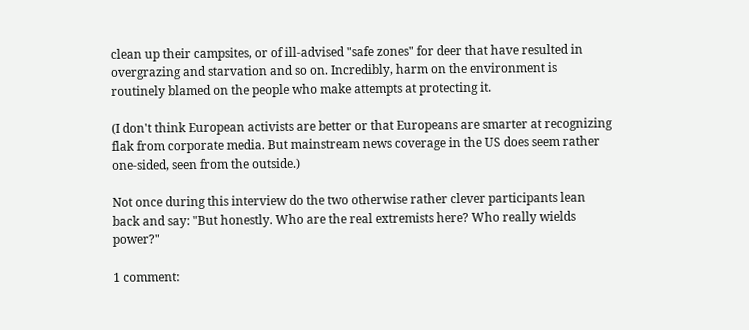clean up their campsites, or of ill-advised "safe zones" for deer that have resulted in overgrazing and starvation and so on. Incredibly, harm on the environment is routinely blamed on the people who make attempts at protecting it.

(I don't think European activists are better or that Europeans are smarter at recognizing flak from corporate media. But mainstream news coverage in the US does seem rather one-sided, seen from the outside.)

Not once during this interview do the two otherwise rather clever participants lean back and say: "But honestly. Who are the real extremists here? Who really wields power?"

1 comment: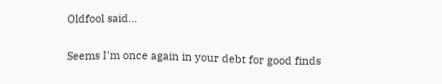Oldfool said...

Seems I'm once again in your debt for good finds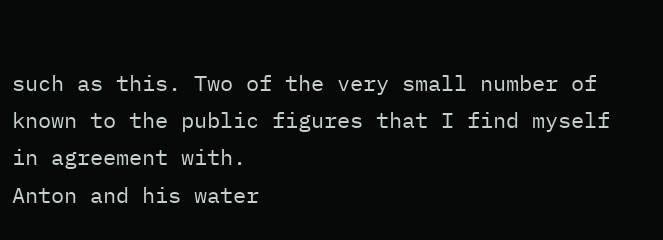such as this. Two of the very small number of known to the public figures that I find myself in agreement with.
Anton and his water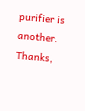purifier is another.
Thanks,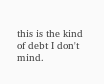this is the kind of debt I don't mind.